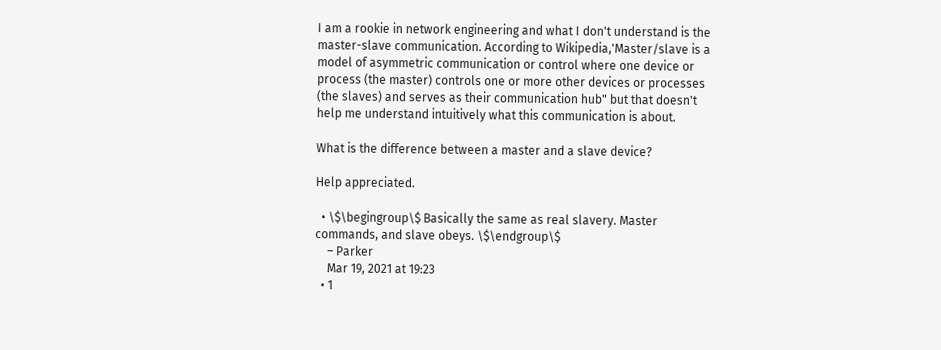I am a rookie in network engineering and what I don't understand is the master-slave communication. According to Wikipedia,'Master/slave is a model of asymmetric communication or control where one device or process (the master) controls one or more other devices or processes (the slaves) and serves as their communication hub" but that doesn't help me understand intuitively what this communication is about.

What is the difference between a master and a slave device?

Help appreciated.

  • \$\begingroup\$ Basically the same as real slavery. Master commands, and slave obeys. \$\endgroup\$
    – Parker
    Mar 19, 2021 at 19:23
  • 1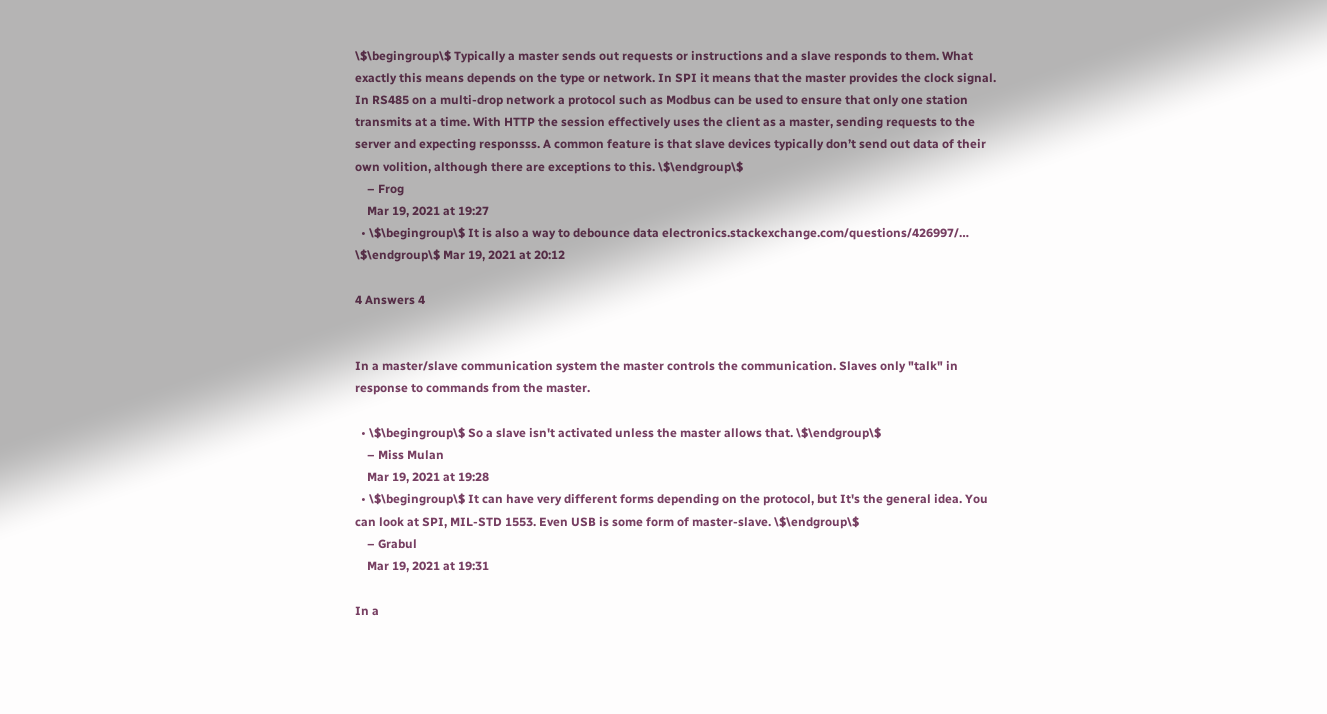\$\begingroup\$ Typically a master sends out requests or instructions and a slave responds to them. What exactly this means depends on the type or network. In SPI it means that the master provides the clock signal. In RS485 on a multi-drop network a protocol such as Modbus can be used to ensure that only one station transmits at a time. With HTTP the session effectively uses the client as a master, sending requests to the server and expecting responsss. A common feature is that slave devices typically don’t send out data of their own volition, although there are exceptions to this. \$\endgroup\$
    – Frog
    Mar 19, 2021 at 19:27
  • \$\begingroup\$ It is also a way to debounce data electronics.stackexchange.com/questions/426997/… \$\endgroup\$ Mar 19, 2021 at 20:12

4 Answers 4


In a master/slave communication system the master controls the communication. Slaves only "talk" in response to commands from the master.

  • \$\begingroup\$ So a slave isn't activated unless the master allows that. \$\endgroup\$
    – Miss Mulan
    Mar 19, 2021 at 19:28
  • \$\begingroup\$ It can have very different forms depending on the protocol, but It's the general idea. You can look at SPI, MIL-STD 1553. Even USB is some form of master-slave. \$\endgroup\$
    – Grabul
    Mar 19, 2021 at 19:31

In a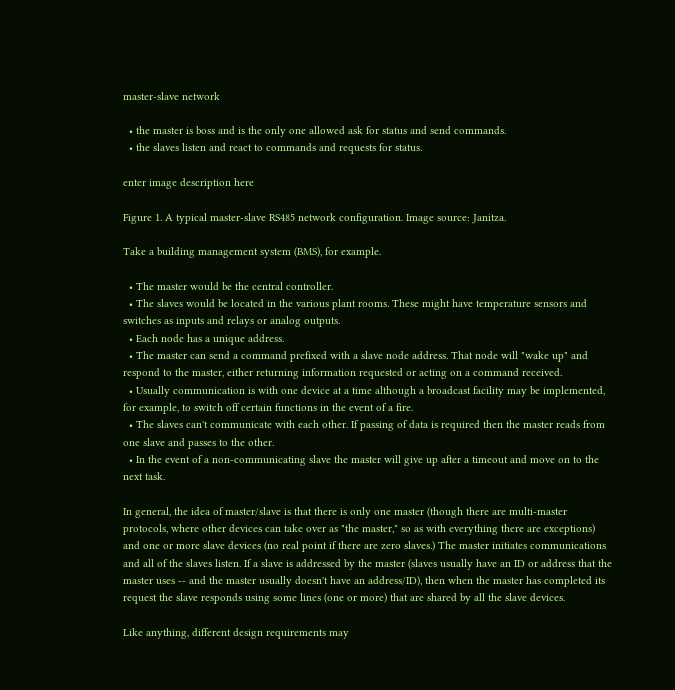master-slave network

  • the master is boss and is the only one allowed ask for status and send commands.
  • the slaves listen and react to commands and requests for status.

enter image description here

Figure 1. A typical master-slave RS485 network configuration. Image source: Janitza.

Take a building management system (BMS), for example.

  • The master would be the central controller.
  • The slaves would be located in the various plant rooms. These might have temperature sensors and switches as inputs and relays or analog outputs.
  • Each node has a unique address.
  • The master can send a command prefixed with a slave node address. That node will "wake up" and respond to the master, either returning information requested or acting on a command received.
  • Usually communication is with one device at a time although a broadcast facility may be implemented, for example, to switch off certain functions in the event of a fire.
  • The slaves can't communicate with each other. If passing of data is required then the master reads from one slave and passes to the other.
  • In the event of a non-communicating slave the master will give up after a timeout and move on to the next task.

In general, the idea of master/slave is that there is only one master (though there are multi-master protocols, where other devices can take over as "the master," so as with everything there are exceptions) and one or more slave devices (no real point if there are zero slaves.) The master initiates communications and all of the slaves listen. If a slave is addressed by the master (slaves usually have an ID or address that the master uses -- and the master usually doesn't have an address/ID), then when the master has completed its request the slave responds using some lines (one or more) that are shared by all the slave devices.

Like anything, different design requirements may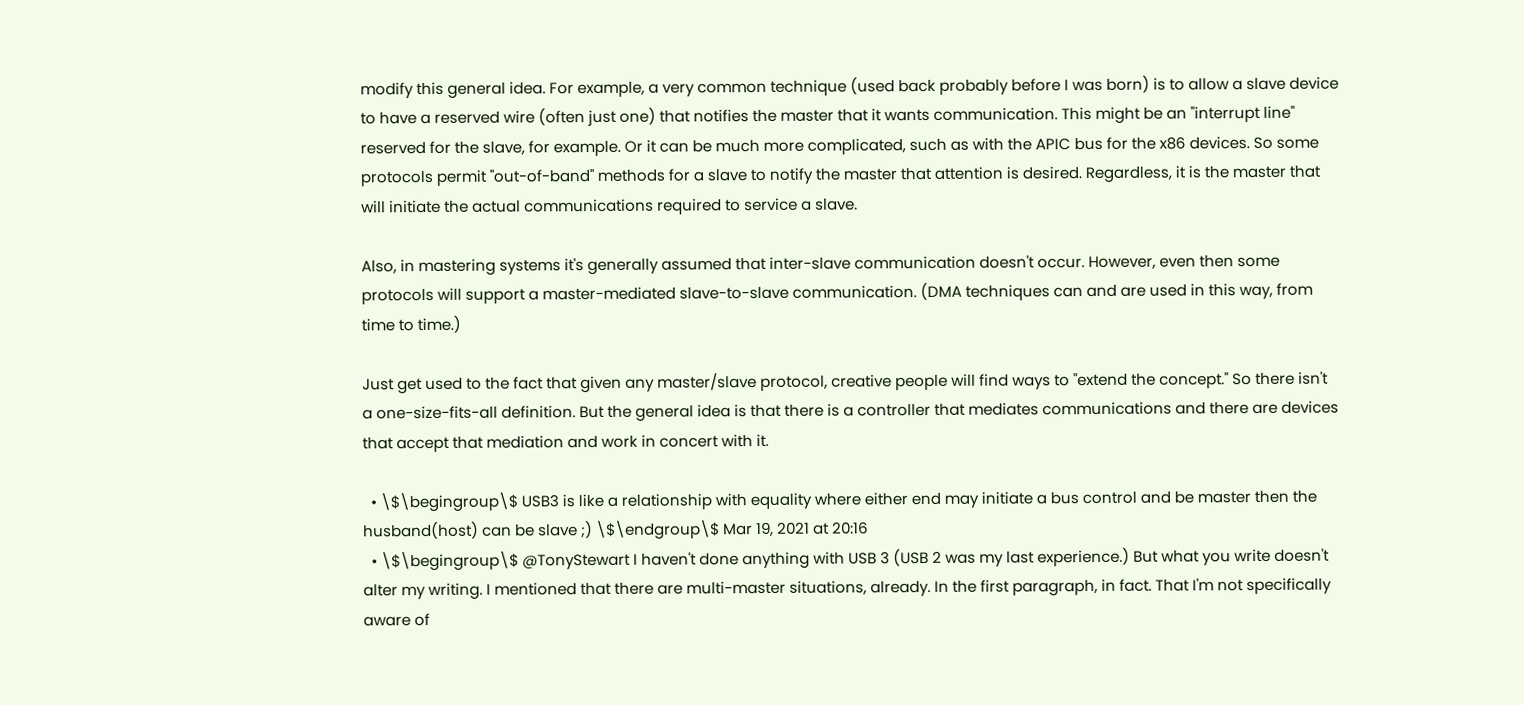modify this general idea. For example, a very common technique (used back probably before I was born) is to allow a slave device to have a reserved wire (often just one) that notifies the master that it wants communication. This might be an "interrupt line" reserved for the slave, for example. Or it can be much more complicated, such as with the APIC bus for the x86 devices. So some protocols permit "out-of-band" methods for a slave to notify the master that attention is desired. Regardless, it is the master that will initiate the actual communications required to service a slave.

Also, in mastering systems it's generally assumed that inter-slave communication doesn't occur. However, even then some protocols will support a master-mediated slave-to-slave communication. (DMA techniques can and are used in this way, from time to time.)

Just get used to the fact that given any master/slave protocol, creative people will find ways to "extend the concept." So there isn't a one-size-fits-all definition. But the general idea is that there is a controller that mediates communications and there are devices that accept that mediation and work in concert with it.

  • \$\begingroup\$ USB3 is like a relationship with equality where either end may initiate a bus control and be master then the husband(host) can be slave ;) \$\endgroup\$ Mar 19, 2021 at 20:16
  • \$\begingroup\$ @TonyStewart I haven't done anything with USB 3 (USB 2 was my last experience.) But what you write doesn't alter my writing. I mentioned that there are multi-master situations, already. In the first paragraph, in fact. That I'm not specifically aware of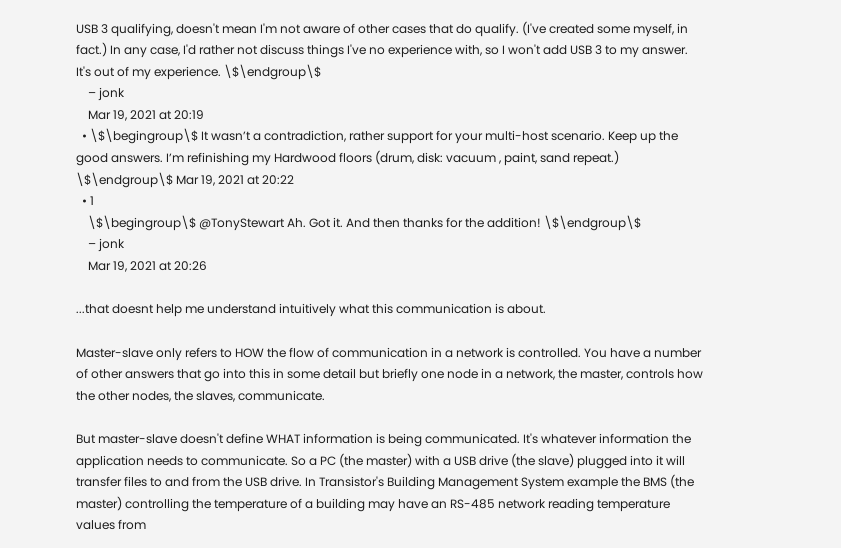USB 3 qualifying, doesn't mean I'm not aware of other cases that do qualify. (I've created some myself, in fact.) In any case, I'd rather not discuss things I've no experience with, so I won't add USB 3 to my answer. It's out of my experience. \$\endgroup\$
    – jonk
    Mar 19, 2021 at 20:19
  • \$\begingroup\$ It wasn’t a contradiction, rather support for your multi-host scenario. Keep up the good answers. I’m refinishing my Hardwood floors (drum, disk: vacuum , paint, sand repeat.) \$\endgroup\$ Mar 19, 2021 at 20:22
  • 1
    \$\begingroup\$ @TonyStewart Ah. Got it. And then thanks for the addition! \$\endgroup\$
    – jonk
    Mar 19, 2021 at 20:26

...that doesnt help me understand intuitively what this communication is about.

Master-slave only refers to HOW the flow of communication in a network is controlled. You have a number of other answers that go into this in some detail but briefly one node in a network, the master, controls how the other nodes, the slaves, communicate.

But master-slave doesn't define WHAT information is being communicated. It's whatever information the application needs to communicate. So a PC (the master) with a USB drive (the slave) plugged into it will transfer files to and from the USB drive. In Transistor's Building Management System example the BMS (the master) controlling the temperature of a building may have an RS-485 network reading temperature values from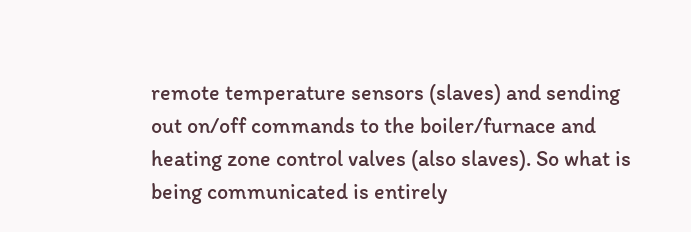remote temperature sensors (slaves) and sending out on/off commands to the boiler/furnace and heating zone control valves (also slaves). So what is being communicated is entirely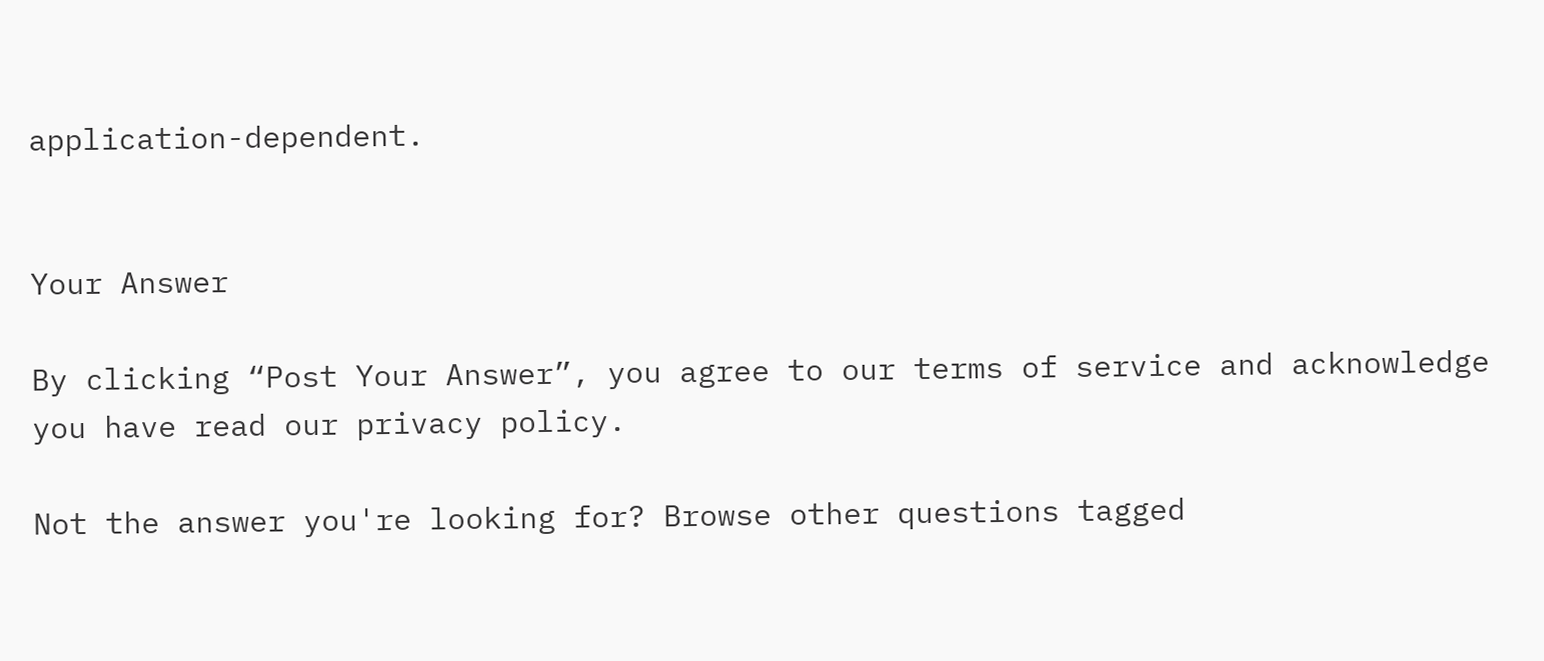application-dependent.


Your Answer

By clicking “Post Your Answer”, you agree to our terms of service and acknowledge you have read our privacy policy.

Not the answer you're looking for? Browse other questions tagged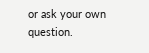or ask your own question.